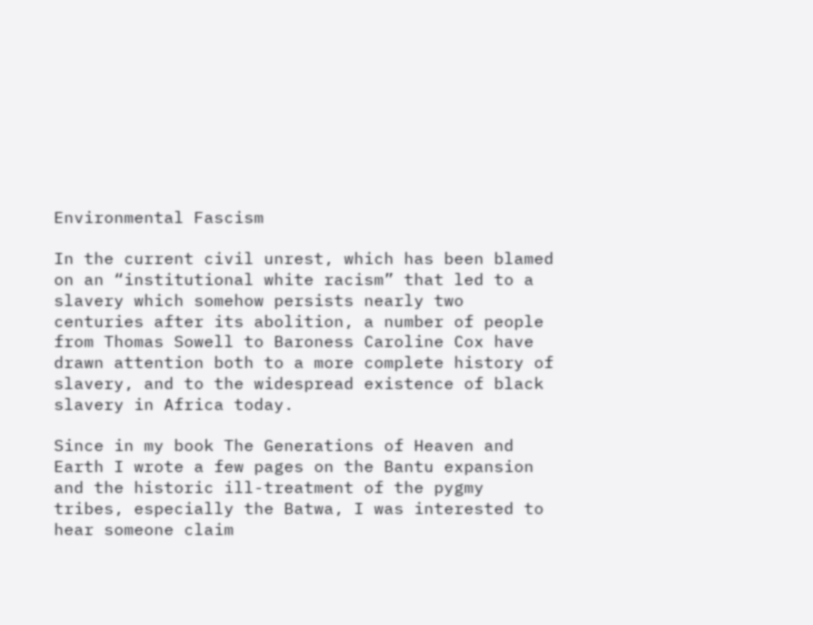Environmental Fascism

In the current civil unrest, which has been blamed on an “institutional white racism” that led to a slavery which somehow persists nearly two centuries after its abolition, a number of people from Thomas Sowell to Baroness Caroline Cox have drawn attention both to a more complete history of slavery, and to the widespread existence of black slavery in Africa today.

Since in my book The Generations of Heaven and Earth I wrote a few pages on the Bantu expansion and the historic ill-treatment of the pygmy tribes, especially the Batwa, I was interested to hear someone claim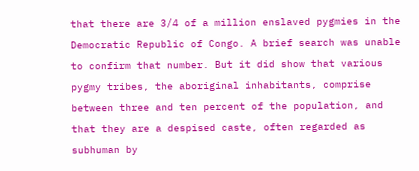that there are 3/4 of a million enslaved pygmies in the Democratic Republic of Congo. A brief search was unable to confirm that number. But it did show that various pygmy tribes, the aboriginal inhabitants, comprise between three and ten percent of the population, and that they are a despised caste, often regarded as subhuman by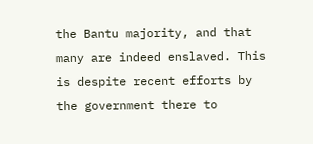the Bantu majority, and that many are indeed enslaved. This is despite recent efforts by the government there to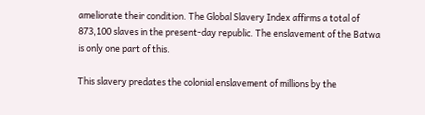ameliorate their condition. The Global Slavery Index affirms a total of 873,100 slaves in the present-day republic. The enslavement of the Batwa is only one part of this.

This slavery predates the colonial enslavement of millions by the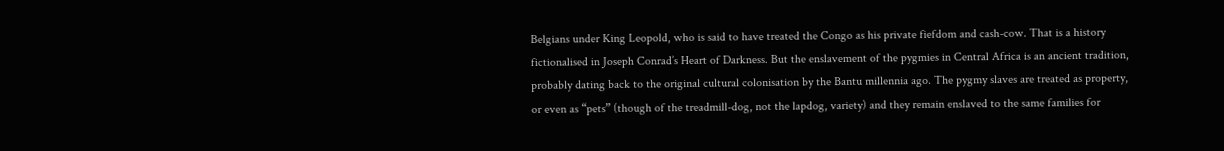Belgians under King Leopold, who is said to have treated the Congo as his private fiefdom and cash-cow. That is a history fictionalised in Joseph Conrad’s Heart of Darkness. But the enslavement of the pygmies in Central Africa is an ancient tradition, probably dating back to the original cultural colonisation by the Bantu millennia ago. The pygmy slaves are treated as property, or even as “pets” (though of the treadmill-dog, not the lapdog, variety) and they remain enslaved to the same families for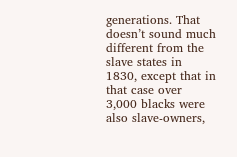generations. That doesn’t sound much different from the slave states in 1830, except that in that case over 3,000 blacks were also slave-owners,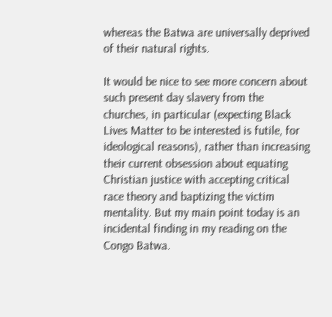whereas the Batwa are universally deprived of their natural rights.

It would be nice to see more concern about such present day slavery from the churches, in particular (expecting Black Lives Matter to be interested is futile, for ideological reasons), rather than increasing their current obsession about equating Christian justice with accepting critical race theory and baptizing the victim mentality. But my main point today is an incidental finding in my reading on the Congo Batwa.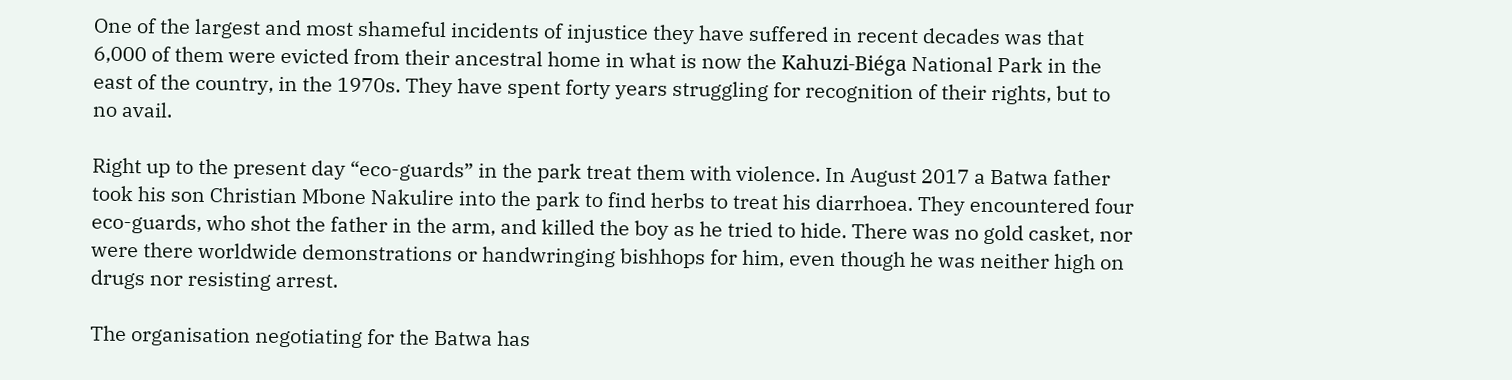One of the largest and most shameful incidents of injustice they have suffered in recent decades was that 6,000 of them were evicted from their ancestral home in what is now the Kahuzi-Biéga National Park in the east of the country, in the 1970s. They have spent forty years struggling for recognition of their rights, but to no avail.

Right up to the present day “eco-guards” in the park treat them with violence. In August 2017 a Batwa father took his son Christian Mbone Nakulire into the park to find herbs to treat his diarrhoea. They encountered four eco-guards, who shot the father in the arm, and killed the boy as he tried to hide. There was no gold casket, nor were there worldwide demonstrations or handwringing bishhops for him, even though he was neither high on drugs nor resisting arrest.

The organisation negotiating for the Batwa has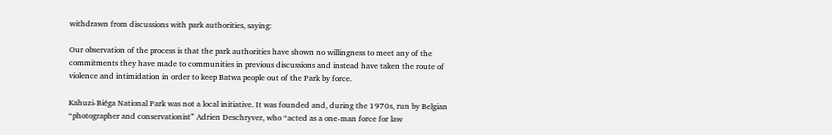withdrawn from discussions with park authorities, saying:

Our observation of the process is that the park authorities have shown no willingness to meet any of the commitments they have made to communities in previous discussions and instead have taken the route of violence and intimidation in order to keep Batwa people out of the Park by force.

Kahuzi-Biéga National Park was not a local initiative. It was founded and, during the 1970s, run by Belgian “photographer and conservationist” Adrien Deschryver, who “acted as a one-man force for law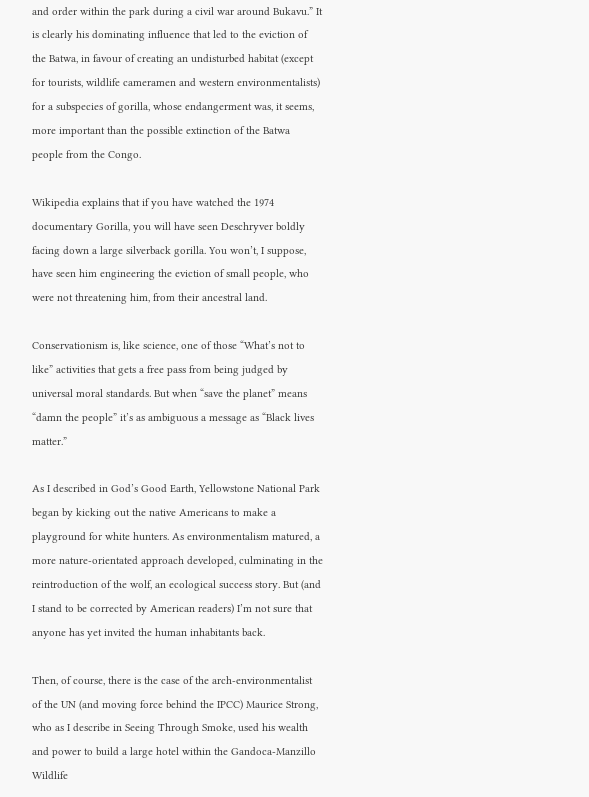and order within the park during a civil war around Bukavu.” It is clearly his dominating influence that led to the eviction of the Batwa, in favour of creating an undisturbed habitat (except for tourists, wildlife cameramen and western environmentalists) for a subspecies of gorilla, whose endangerment was, it seems, more important than the possible extinction of the Batwa people from the Congo.

Wikipedia explains that if you have watched the 1974 documentary Gorilla, you will have seen Deschryver boldly facing down a large silverback gorilla. You won’t, I suppose, have seen him engineering the eviction of small people, who were not threatening him, from their ancestral land.

Conservationism is, like science, one of those “What’s not to like” activities that gets a free pass from being judged by universal moral standards. But when “save the planet” means “damn the people” it’s as ambiguous a message as “Black lives matter.”

As I described in God’s Good Earth, Yellowstone National Park began by kicking out the native Americans to make a playground for white hunters. As environmentalism matured, a more nature-orientated approach developed, culminating in the reintroduction of the wolf, an ecological success story. But (and I stand to be corrected by American readers) I’m not sure that anyone has yet invited the human inhabitants back.

Then, of course, there is the case of the arch-environmentalist of the UN (and moving force behind the IPCC) Maurice Strong, who as I describe in Seeing Through Smoke, used his wealth and power to build a large hotel within the Gandoca-Manzillo Wildlife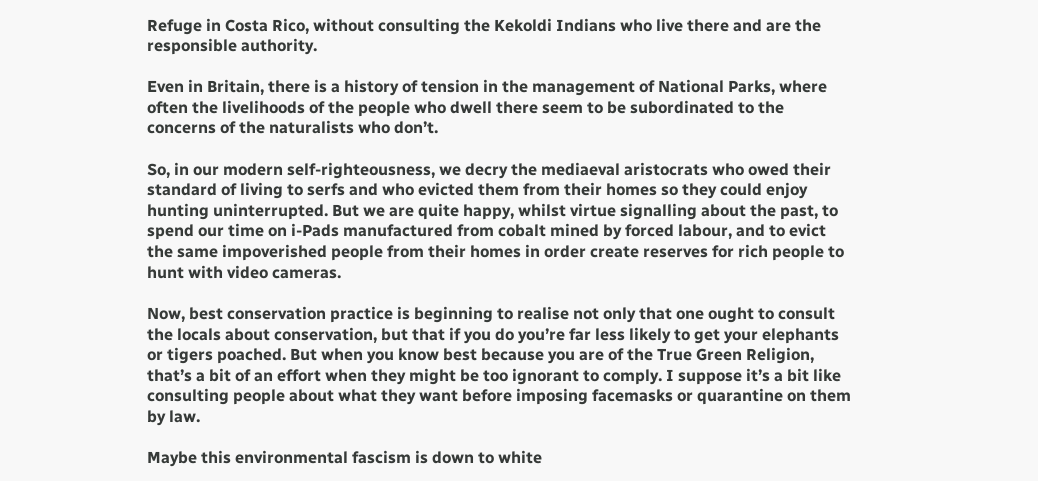Refuge in Costa Rico, without consulting the Kekoldi Indians who live there and are the responsible authority.

Even in Britain, there is a history of tension in the management of National Parks, where often the livelihoods of the people who dwell there seem to be subordinated to the concerns of the naturalists who don’t.

So, in our modern self-righteousness, we decry the mediaeval aristocrats who owed their standard of living to serfs and who evicted them from their homes so they could enjoy hunting uninterrupted. But we are quite happy, whilst virtue signalling about the past, to spend our time on i-Pads manufactured from cobalt mined by forced labour, and to evict the same impoverished people from their homes in order create reserves for rich people to hunt with video cameras.

Now, best conservation practice is beginning to realise not only that one ought to consult the locals about conservation, but that if you do you’re far less likely to get your elephants or tigers poached. But when you know best because you are of the True Green Religion, that’s a bit of an effort when they might be too ignorant to comply. I suppose it’s a bit like consulting people about what they want before imposing facemasks or quarantine on them by law.

Maybe this environmental fascism is down to white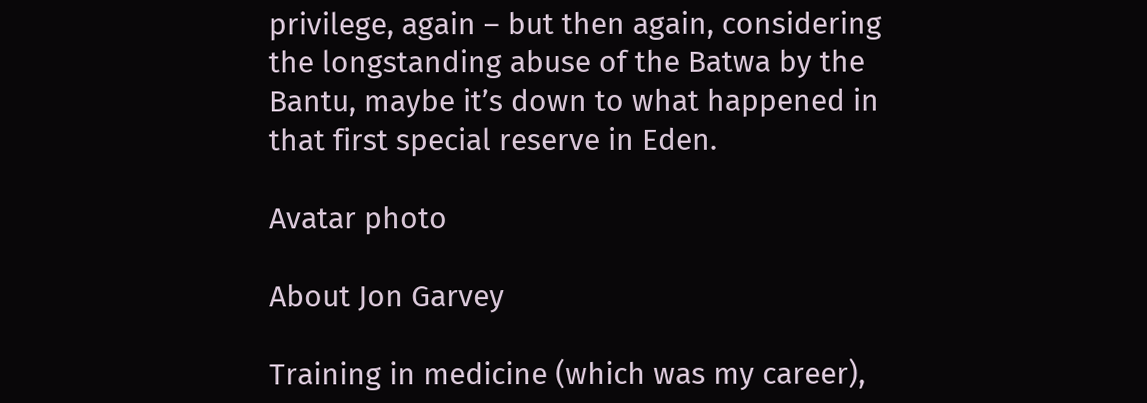privilege, again – but then again, considering the longstanding abuse of the Batwa by the Bantu, maybe it’s down to what happened in that first special reserve in Eden.

Avatar photo

About Jon Garvey

Training in medicine (which was my career),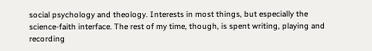social psychology and theology. Interests in most things, but especially the science-faith interface. The rest of my time, though, is spent writing, playing and recording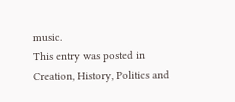music.
This entry was posted in Creation, History, Politics and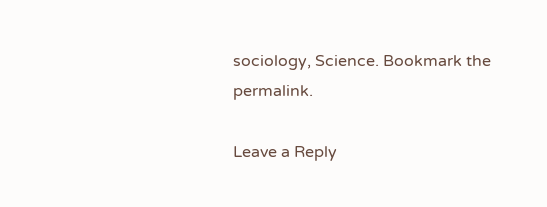sociology, Science. Bookmark the permalink.

Leave a Reply